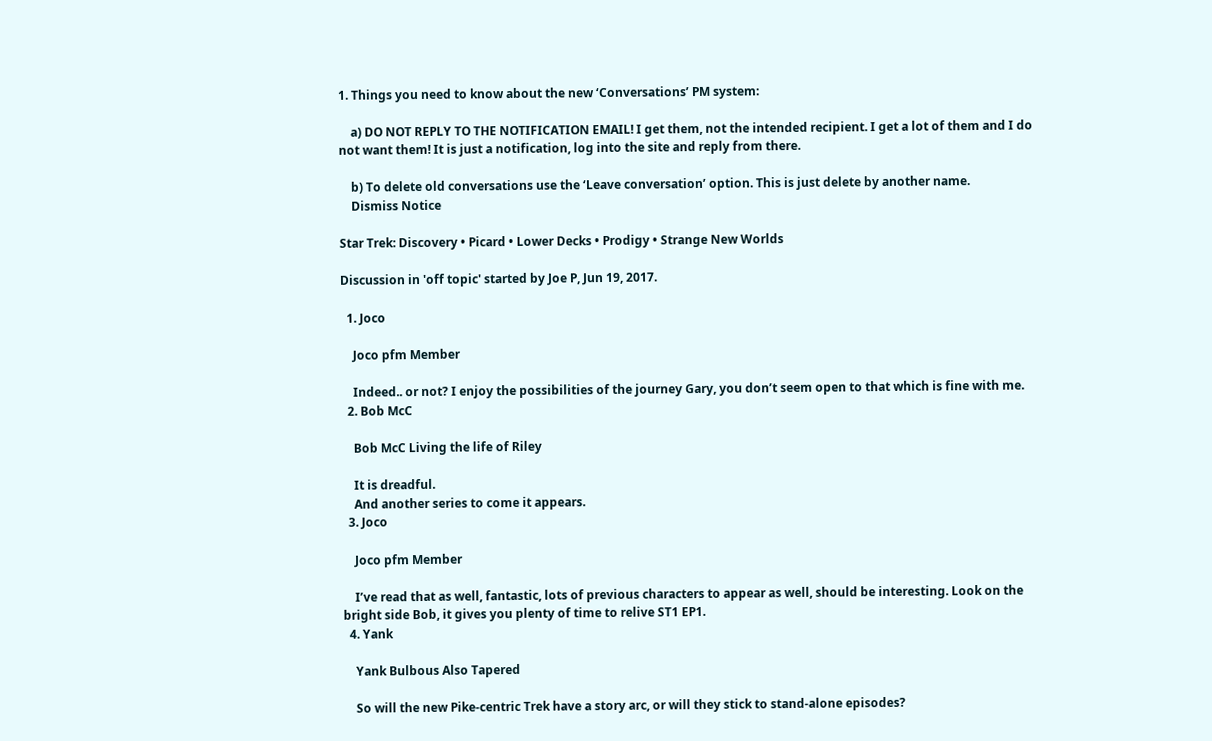1. Things you need to know about the new ‘Conversations’ PM system:

    a) DO NOT REPLY TO THE NOTIFICATION EMAIL! I get them, not the intended recipient. I get a lot of them and I do not want them! It is just a notification, log into the site and reply from there.

    b) To delete old conversations use the ‘Leave conversation’ option. This is just delete by another name.
    Dismiss Notice

Star Trek: Discovery • Picard • Lower Decks • Prodigy • Strange New Worlds

Discussion in 'off topic' started by Joe P, Jun 19, 2017.

  1. Joco

    Joco pfm Member

    Indeed.. or not? I enjoy the possibilities of the journey Gary, you don’t seem open to that which is fine with me.
  2. Bob McC

    Bob McC Living the life of Riley

    It is dreadful.
    And another series to come it appears.
  3. Joco

    Joco pfm Member

    I’ve read that as well, fantastic, lots of previous characters to appear as well, should be interesting. Look on the bright side Bob, it gives you plenty of time to relive ST1 EP1.
  4. Yank

    Yank Bulbous Also Tapered

    So will the new Pike-centric Trek have a story arc, or will they stick to stand-alone episodes?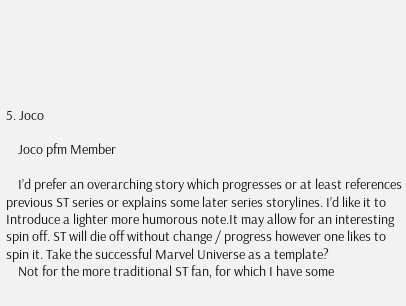5. Joco

    Joco pfm Member

    I’d prefer an overarching story which progresses or at least references previous ST series or explains some later series storylines. I’d like it to Introduce a lighter more humorous note.It may allow for an interesting spin off. ST will die off without change / progress however one likes to spin it. Take the successful Marvel Universe as a template?
    Not for the more traditional ST fan, for which I have some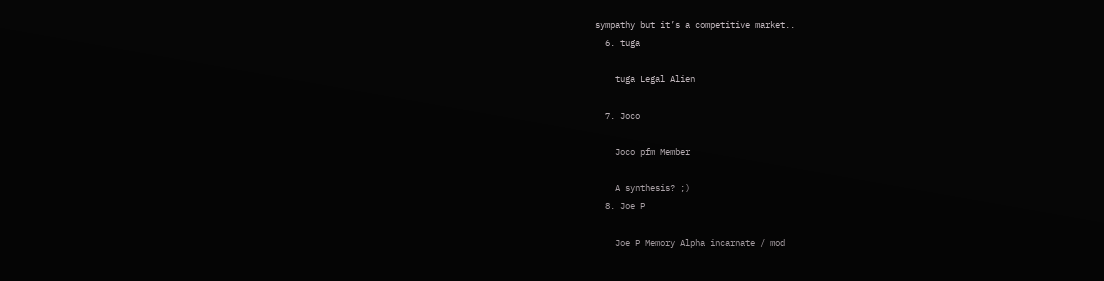sympathy but it’s a competitive market..
  6. tuga

    tuga Legal Alien

  7. Joco

    Joco pfm Member

    A synthesis? ;)
  8. Joe P

    Joe P Memory Alpha incarnate / mod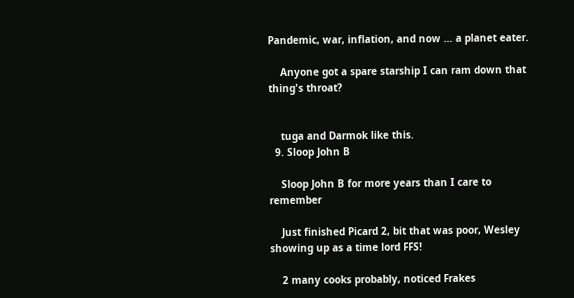Pandemic, war, inflation, and now … a planet eater.

    Anyone got a spare starship I can ram down that thing's throat?


    tuga and Darmok like this.
  9. Sloop John B

    Sloop John B for more years than I care to remember

    Just finished Picard 2, bit that was poor, Wesley showing up as a time lord FFS!

    2 many cooks probably, noticed Frakes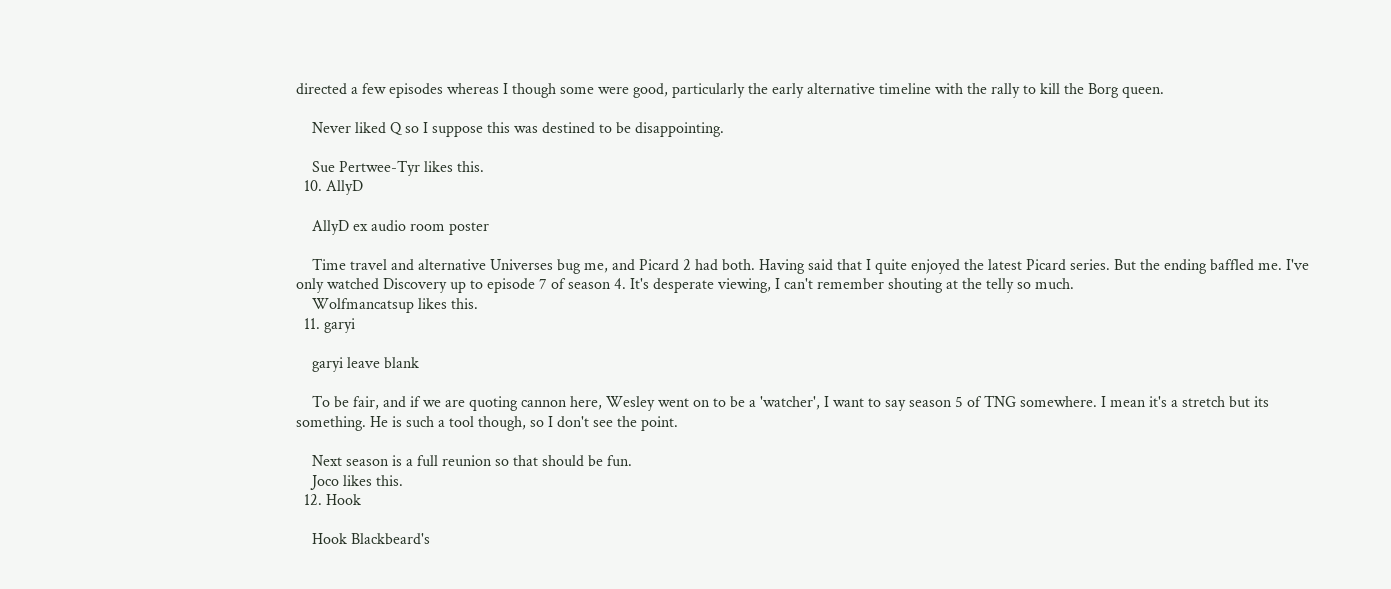directed a few episodes whereas I though some were good, particularly the early alternative timeline with the rally to kill the Borg queen.

    Never liked Q so I suppose this was destined to be disappointing.

    Sue Pertwee-Tyr likes this.
  10. AllyD

    AllyD ex audio room poster

    Time travel and alternative Universes bug me, and Picard 2 had both. Having said that I quite enjoyed the latest Picard series. But the ending baffled me. I've only watched Discovery up to episode 7 of season 4. It's desperate viewing, I can't remember shouting at the telly so much.
    Wolfmancatsup likes this.
  11. garyi

    garyi leave blank

    To be fair, and if we are quoting cannon here, Wesley went on to be a 'watcher', I want to say season 5 of TNG somewhere. I mean it's a stretch but its something. He is such a tool though, so I don't see the point.

    Next season is a full reunion so that should be fun.
    Joco likes this.
  12. Hook

    Hook Blackbeard's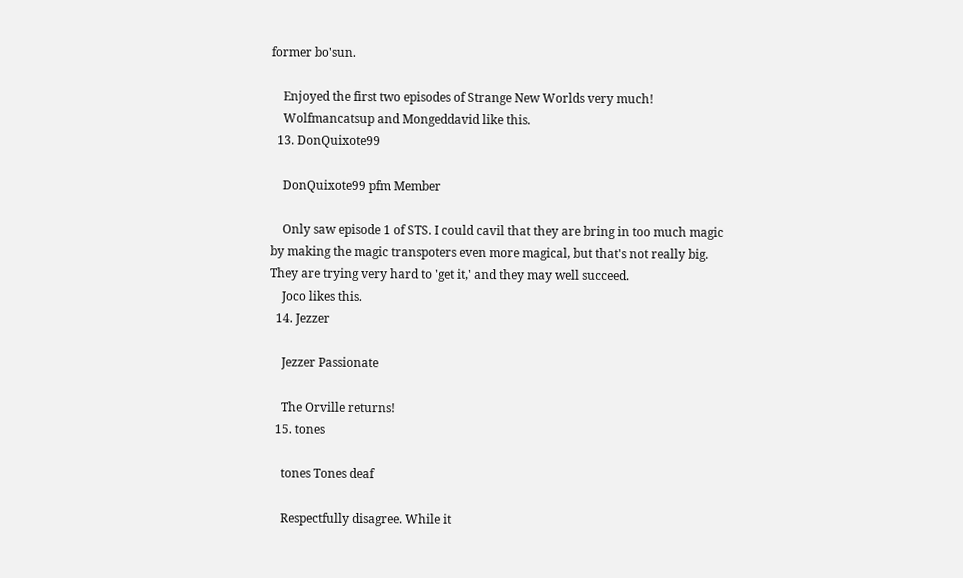former bo'sun.

    Enjoyed the first two episodes of Strange New Worlds very much!
    Wolfmancatsup and Mongeddavid like this.
  13. DonQuixote99

    DonQuixote99 pfm Member

    Only saw episode 1 of STS. I could cavil that they are bring in too much magic by making the magic transpoters even more magical, but that's not really big. They are trying very hard to 'get it,' and they may well succeed.
    Joco likes this.
  14. Jezzer

    Jezzer Passionate

    The Orville returns!
  15. tones

    tones Tones deaf

    Respectfully disagree. While it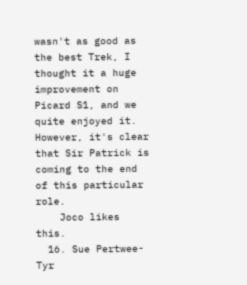wasn't as good as the best Trek, I thought it a huge improvement on Picard S1, and we quite enjoyed it. However, it's clear that Sir Patrick is coming to the end of this particular role.
    Joco likes this.
  16. Sue Pertwee-Tyr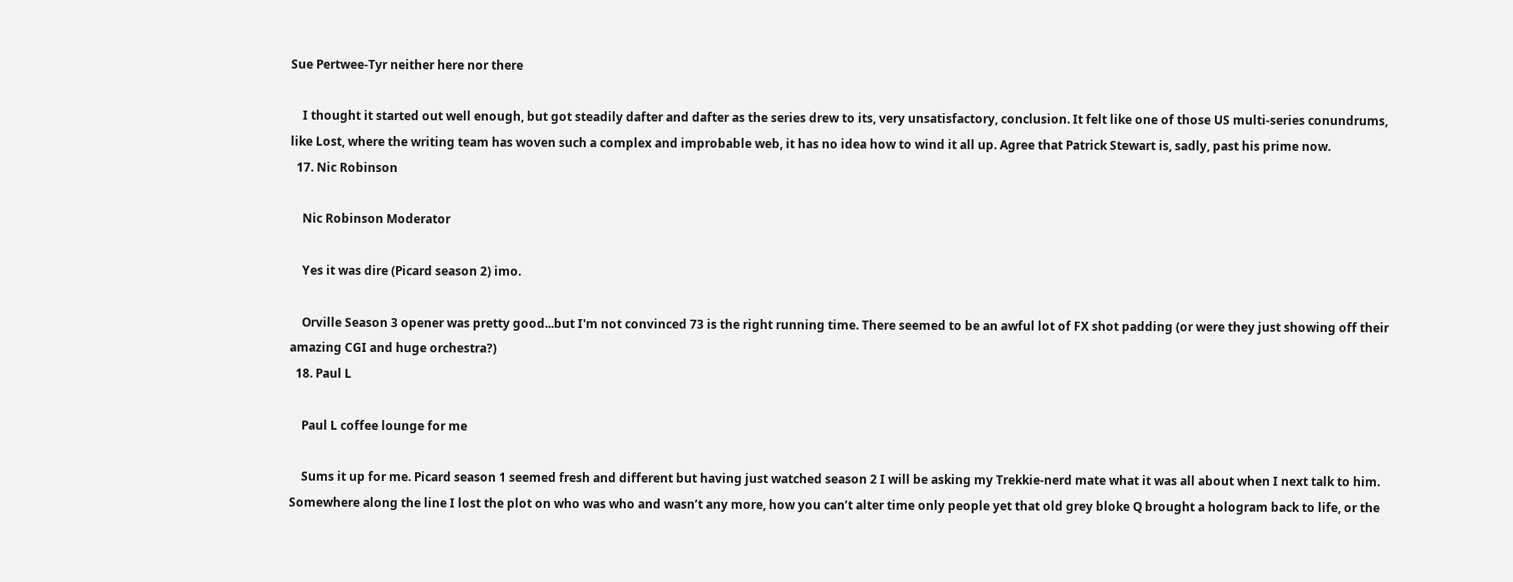Sue Pertwee-Tyr neither here nor there

    I thought it started out well enough, but got steadily dafter and dafter as the series drew to its, very unsatisfactory, conclusion. It felt like one of those US multi-series conundrums, like Lost, where the writing team has woven such a complex and improbable web, it has no idea how to wind it all up. Agree that Patrick Stewart is, sadly, past his prime now.
  17. Nic Robinson

    Nic Robinson Moderator

    Yes it was dire (Picard season 2) imo.

    Orville Season 3 opener was pretty good...but I'm not convinced 73 is the right running time. There seemed to be an awful lot of FX shot padding (or were they just showing off their amazing CGI and huge orchestra?)
  18. Paul L

    Paul L coffee lounge for me

    Sums it up for me. Picard season 1 seemed fresh and different but having just watched season 2 I will be asking my Trekkie-nerd mate what it was all about when I next talk to him. Somewhere along the line I lost the plot on who was who and wasn’t any more, how you can’t alter time only people yet that old grey bloke Q brought a hologram back to life, or the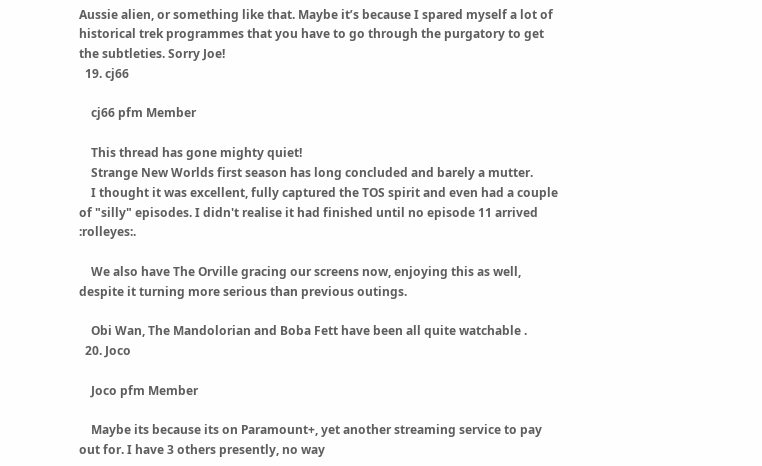Aussie alien, or something like that. Maybe it’s because I spared myself a lot of historical trek programmes that you have to go through the purgatory to get the subtleties. Sorry Joe!
  19. cj66

    cj66 pfm Member

    This thread has gone mighty quiet!
    Strange New Worlds first season has long concluded and barely a mutter.
    I thought it was excellent, fully captured the TOS spirit and even had a couple of "silly" episodes. I didn't realise it had finished until no episode 11 arrived :rolleyes:.

    We also have The Orville gracing our screens now, enjoying this as well, despite it turning more serious than previous outings.

    Obi Wan, The Mandolorian and Boba Fett have been all quite watchable .
  20. Joco

    Joco pfm Member

    Maybe its because its on Paramount+, yet another streaming service to pay out for. I have 3 others presently, no way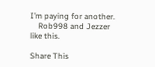I’m paying for another.
    Rob998 and Jezzer like this.

Share This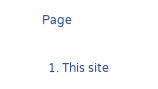Page


  1. This site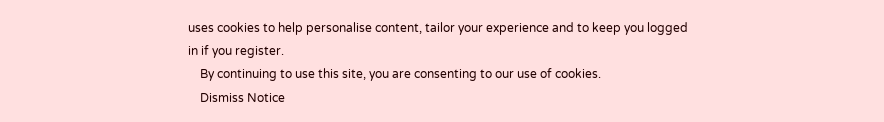uses cookies to help personalise content, tailor your experience and to keep you logged in if you register.
    By continuing to use this site, you are consenting to our use of cookies.
    Dismiss Notice